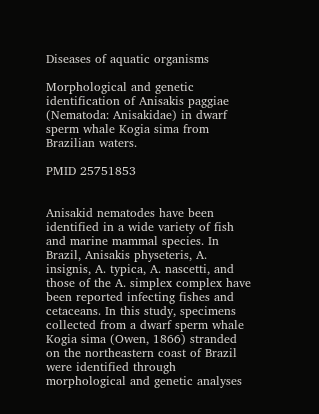Diseases of aquatic organisms

Morphological and genetic identification of Anisakis paggiae (Nematoda: Anisakidae) in dwarf sperm whale Kogia sima from Brazilian waters.

PMID 25751853


Anisakid nematodes have been identified in a wide variety of fish and marine mammal species. In Brazil, Anisakis physeteris, A. insignis, A. typica, A. nascetti, and those of the A. simplex complex have been reported infecting fishes and cetaceans. In this study, specimens collected from a dwarf sperm whale Kogia sima (Owen, 1866) stranded on the northeastern coast of Brazil were identified through morphological and genetic analyses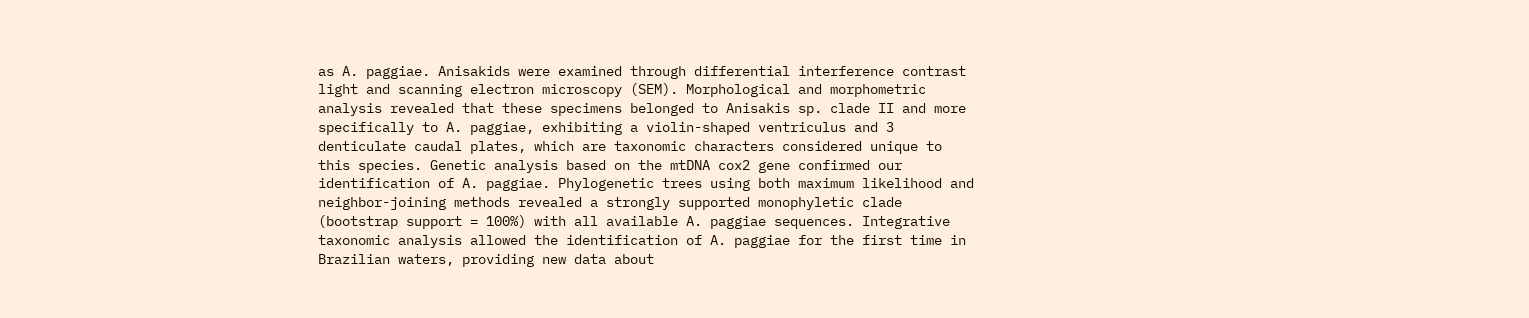as A. paggiae. Anisakids were examined through differential interference contrast light and scanning electron microscopy (SEM). Morphological and morphometric analysis revealed that these specimens belonged to Anisakis sp. clade II and more specifically to A. paggiae, exhibiting a violin-shaped ventriculus and 3 denticulate caudal plates, which are taxonomic characters considered unique to this species. Genetic analysis based on the mtDNA cox2 gene confirmed our identification of A. paggiae. Phylogenetic trees using both maximum likelihood and neighbor-joining methods revealed a strongly supported monophyletic clade (bootstrap support = 100%) with all available A. paggiae sequences. Integrative taxonomic analysis allowed the identification of A. paggiae for the first time in Brazilian waters, providing new data about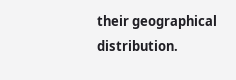their geographical distribution.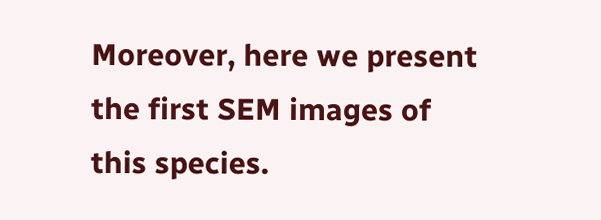Moreover, here we present the first SEM images of this species.